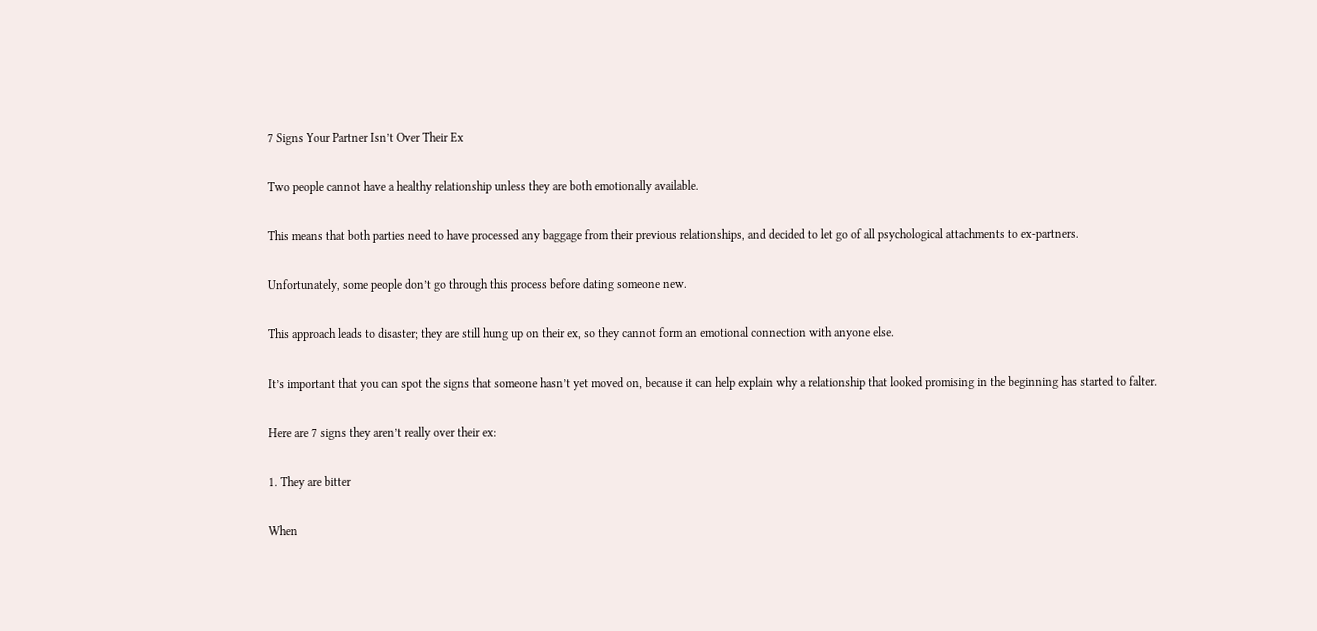7 Signs Your Partner Isn’t Over Their Ex

Two people cannot have a healthy relationship unless they are both emotionally available.

This means that both parties need to have processed any baggage from their previous relationships, and decided to let go of all psychological attachments to ex-partners.

Unfortunately, some people don’t go through this process before dating someone new.

This approach leads to disaster; they are still hung up on their ex, so they cannot form an emotional connection with anyone else.

It’s important that you can spot the signs that someone hasn’t yet moved on, because it can help explain why a relationship that looked promising in the beginning has started to falter.

Here are 7 signs they aren’t really over their ex:

1. They are bitter

When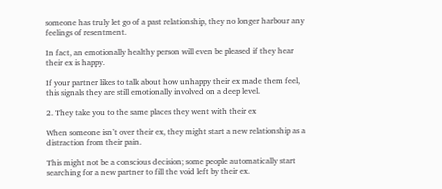someone has truly let go of a past relationship, they no longer harbour any feelings of resentment.

In fact, an emotionally healthy person will even be pleased if they hear their ex is happy.

If your partner likes to talk about how unhappy their ex made them feel, this signals they are still emotionally involved on a deep level.

2. They take you to the same places they went with their ex

When someone isn’t over their ex, they might start a new relationship as a distraction from their pain.

This might not be a conscious decision; some people automatically start searching for a new partner to fill the void left by their ex.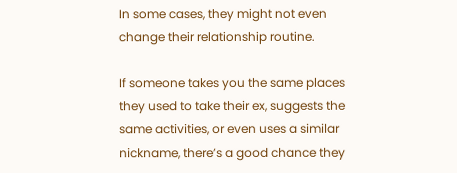In some cases, they might not even change their relationship routine.

If someone takes you the same places they used to take their ex, suggests the same activities, or even uses a similar nickname, there’s a good chance they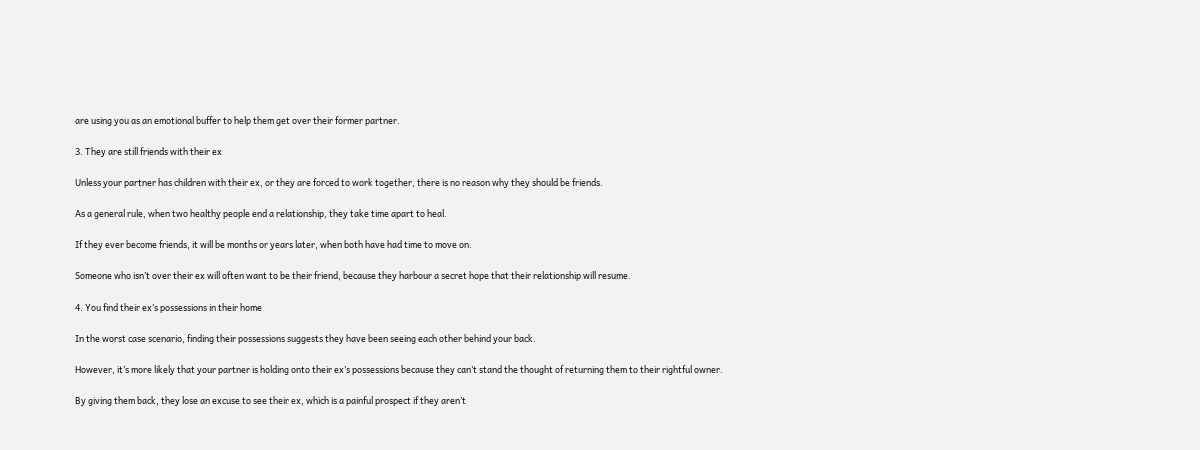are using you as an emotional buffer to help them get over their former partner.

3. They are still friends with their ex

Unless your partner has children with their ex, or they are forced to work together, there is no reason why they should be friends.

As a general rule, when two healthy people end a relationship, they take time apart to heal.

If they ever become friends, it will be months or years later, when both have had time to move on.

Someone who isn’t over their ex will often want to be their friend, because they harbour a secret hope that their relationship will resume.

4. You find their ex’s possessions in their home

In the worst case scenario, finding their possessions suggests they have been seeing each other behind your back.

However, it’s more likely that your partner is holding onto their ex’s possessions because they can’t stand the thought of returning them to their rightful owner.

By giving them back, they lose an excuse to see their ex, which is a painful prospect if they aren’t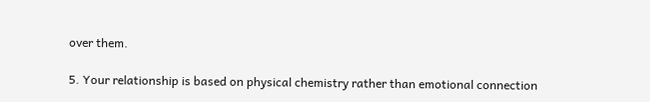over them.

5. Your relationship is based on physical chemistry rather than emotional connection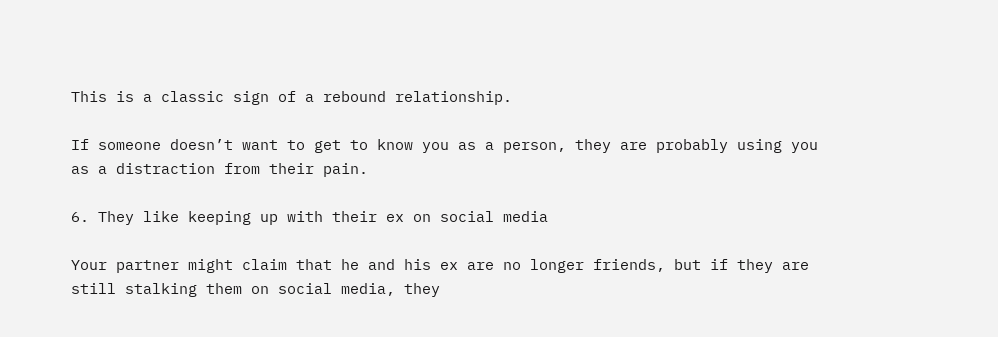This is a classic sign of a rebound relationship.

If someone doesn’t want to get to know you as a person, they are probably using you as a distraction from their pain.

6. They like keeping up with their ex on social media

Your partner might claim that he and his ex are no longer friends, but if they are still stalking them on social media, they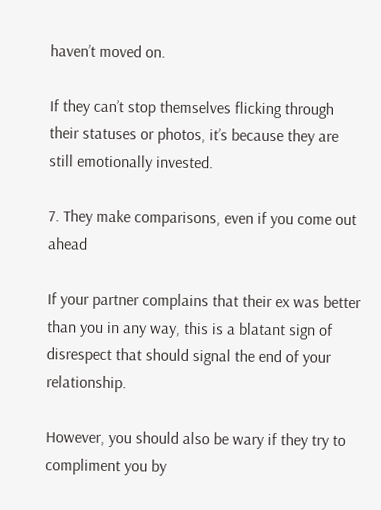haven’t moved on.

If they can’t stop themselves flicking through their statuses or photos, it’s because they are still emotionally invested.

7. They make comparisons, even if you come out ahead

If your partner complains that their ex was better than you in any way, this is a blatant sign of disrespect that should signal the end of your relationship.

However, you should also be wary if they try to compliment you by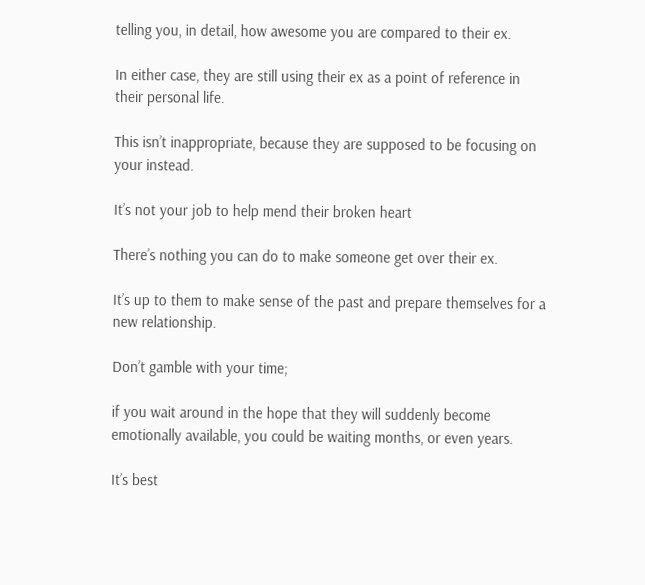telling you, in detail, how awesome you are compared to their ex.

In either case, they are still using their ex as a point of reference in their personal life.

This isn’t inappropriate, because they are supposed to be focusing on your instead.

It’s not your job to help mend their broken heart

There’s nothing you can do to make someone get over their ex.

It’s up to them to make sense of the past and prepare themselves for a new relationship.

Don’t gamble with your time;

if you wait around in the hope that they will suddenly become emotionally available, you could be waiting months, or even years.

It’s best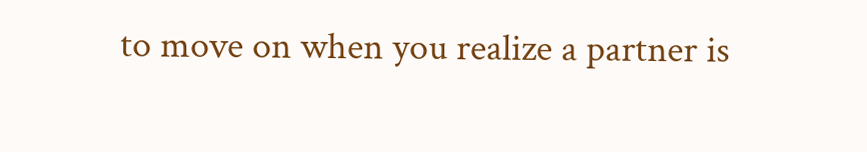to move on when you realize a partner is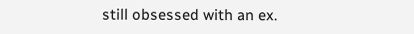still obsessed with an ex.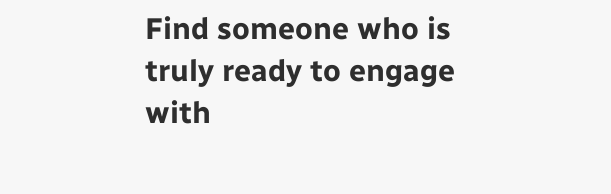Find someone who is truly ready to engage with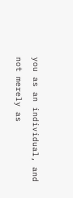you as an individual, and not merely as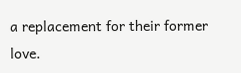a replacement for their former love.